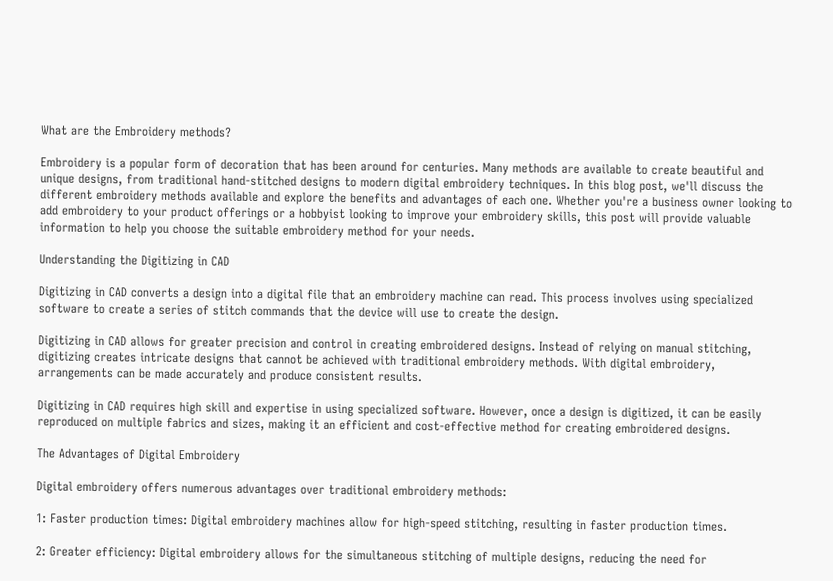What are the Embroidery methods?

Embroidery is a popular form of decoration that has been around for centuries. Many methods are available to create beautiful and unique designs, from traditional hand-stitched designs to modern digital embroidery techniques. In this blog post, we'll discuss the different embroidery methods available and explore the benefits and advantages of each one. Whether you're a business owner looking to add embroidery to your product offerings or a hobbyist looking to improve your embroidery skills, this post will provide valuable information to help you choose the suitable embroidery method for your needs.

Understanding the Digitizing in CAD

Digitizing in CAD converts a design into a digital file that an embroidery machine can read. This process involves using specialized software to create a series of stitch commands that the device will use to create the design.

Digitizing in CAD allows for greater precision and control in creating embroidered designs. Instead of relying on manual stitching, digitizing creates intricate designs that cannot be achieved with traditional embroidery methods. With digital embroidery, arrangements can be made accurately and produce consistent results.

Digitizing in CAD requires high skill and expertise in using specialized software. However, once a design is digitized, it can be easily reproduced on multiple fabrics and sizes, making it an efficient and cost-effective method for creating embroidered designs.

The Advantages of Digital Embroidery

Digital embroidery offers numerous advantages over traditional embroidery methods:

1: Faster production times: Digital embroidery machines allow for high-speed stitching, resulting in faster production times.

2: Greater efficiency: Digital embroidery allows for the simultaneous stitching of multiple designs, reducing the need for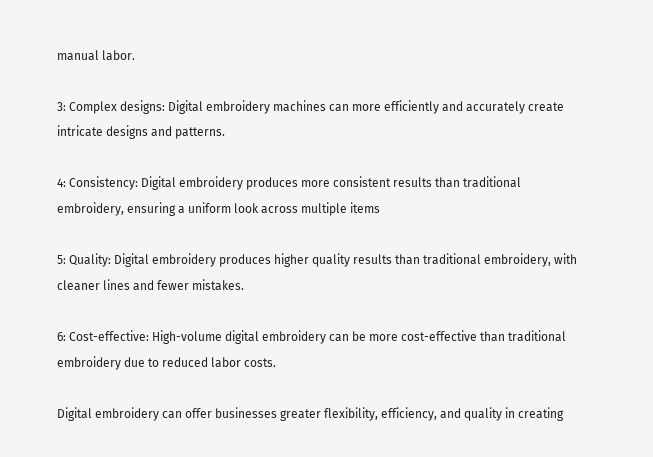manual labor.

3: Complex designs: Digital embroidery machines can more efficiently and accurately create intricate designs and patterns.

4: Consistency: Digital embroidery produces more consistent results than traditional embroidery, ensuring a uniform look across multiple items

5: Quality: Digital embroidery produces higher quality results than traditional embroidery, with cleaner lines and fewer mistakes.

6: Cost-effective: High-volume digital embroidery can be more cost-effective than traditional embroidery due to reduced labor costs.

Digital embroidery can offer businesses greater flexibility, efficiency, and quality in creating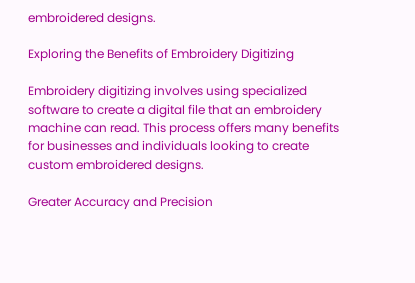embroidered designs.

Exploring the Benefits of Embroidery Digitizing

Embroidery digitizing involves using specialized software to create a digital file that an embroidery machine can read. This process offers many benefits for businesses and individuals looking to create custom embroidered designs.

Greater Accuracy and Precision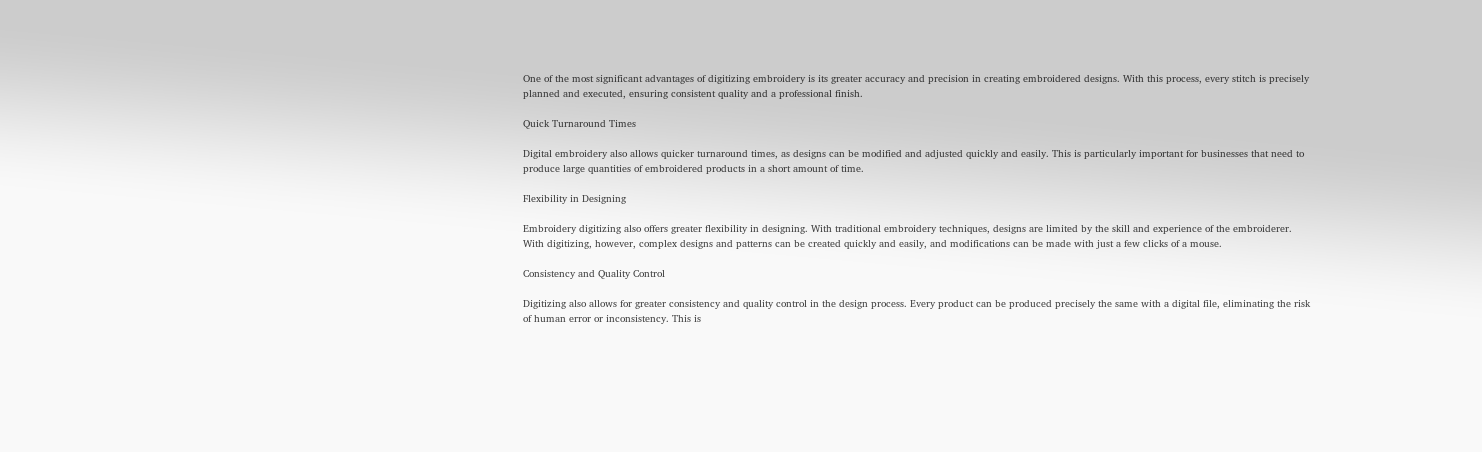One of the most significant advantages of digitizing embroidery is its greater accuracy and precision in creating embroidered designs. With this process, every stitch is precisely planned and executed, ensuring consistent quality and a professional finish.

Quick Turnaround Times

Digital embroidery also allows quicker turnaround times, as designs can be modified and adjusted quickly and easily. This is particularly important for businesses that need to produce large quantities of embroidered products in a short amount of time.

Flexibility in Designing

Embroidery digitizing also offers greater flexibility in designing. With traditional embroidery techniques, designs are limited by the skill and experience of the embroiderer. With digitizing, however, complex designs and patterns can be created quickly and easily, and modifications can be made with just a few clicks of a mouse.

Consistency and Quality Control

Digitizing also allows for greater consistency and quality control in the design process. Every product can be produced precisely the same with a digital file, eliminating the risk of human error or inconsistency. This is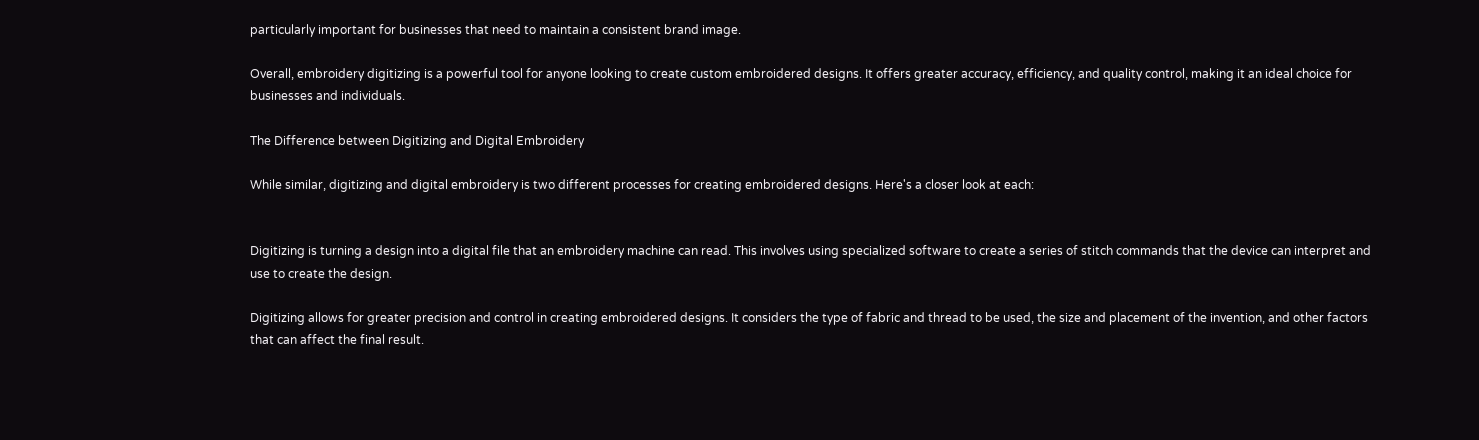particularly important for businesses that need to maintain a consistent brand image.

Overall, embroidery digitizing is a powerful tool for anyone looking to create custom embroidered designs. It offers greater accuracy, efficiency, and quality control, making it an ideal choice for businesses and individuals.

The Difference between Digitizing and Digital Embroidery

While similar, digitizing and digital embroidery is two different processes for creating embroidered designs. Here's a closer look at each:


Digitizing is turning a design into a digital file that an embroidery machine can read. This involves using specialized software to create a series of stitch commands that the device can interpret and use to create the design.

Digitizing allows for greater precision and control in creating embroidered designs. It considers the type of fabric and thread to be used, the size and placement of the invention, and other factors that can affect the final result.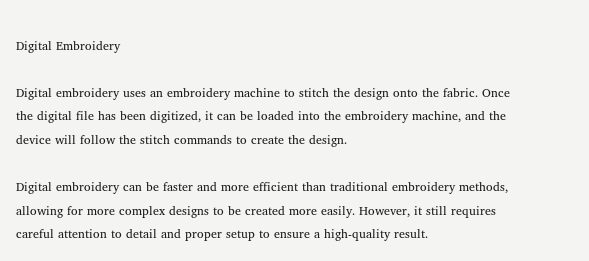Digital Embroidery

Digital embroidery uses an embroidery machine to stitch the design onto the fabric. Once the digital file has been digitized, it can be loaded into the embroidery machine, and the device will follow the stitch commands to create the design.

Digital embroidery can be faster and more efficient than traditional embroidery methods, allowing for more complex designs to be created more easily. However, it still requires careful attention to detail and proper setup to ensure a high-quality result.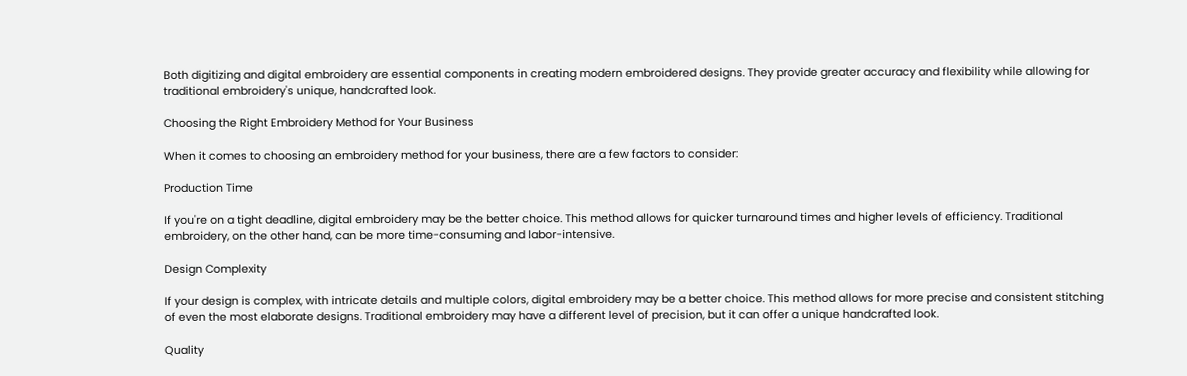Both digitizing and digital embroidery are essential components in creating modern embroidered designs. They provide greater accuracy and flexibility while allowing for traditional embroidery's unique, handcrafted look.

Choosing the Right Embroidery Method for Your Business

When it comes to choosing an embroidery method for your business, there are a few factors to consider:

Production Time

If you're on a tight deadline, digital embroidery may be the better choice. This method allows for quicker turnaround times and higher levels of efficiency. Traditional embroidery, on the other hand, can be more time-consuming and labor-intensive.

Design Complexity

If your design is complex, with intricate details and multiple colors, digital embroidery may be a better choice. This method allows for more precise and consistent stitching of even the most elaborate designs. Traditional embroidery may have a different level of precision, but it can offer a unique handcrafted look.

Quality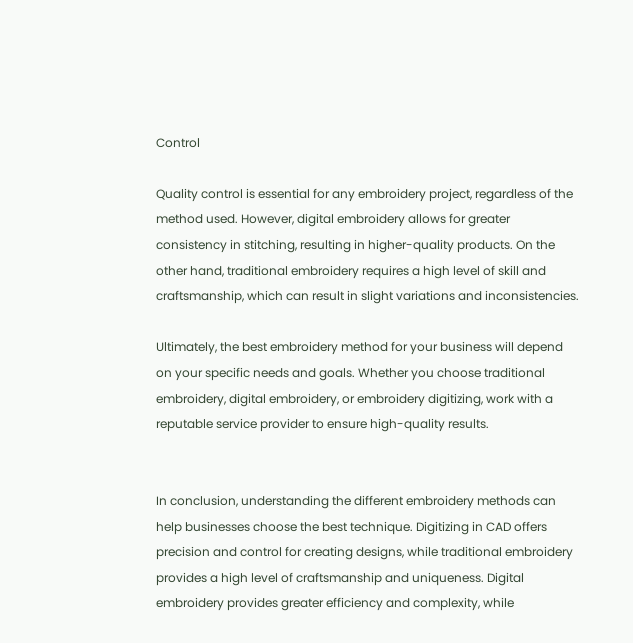Control

Quality control is essential for any embroidery project, regardless of the method used. However, digital embroidery allows for greater consistency in stitching, resulting in higher-quality products. On the other hand, traditional embroidery requires a high level of skill and craftsmanship, which can result in slight variations and inconsistencies.

Ultimately, the best embroidery method for your business will depend on your specific needs and goals. Whether you choose traditional embroidery, digital embroidery, or embroidery digitizing, work with a reputable service provider to ensure high-quality results.


In conclusion, understanding the different embroidery methods can help businesses choose the best technique. Digitizing in CAD offers precision and control for creating designs, while traditional embroidery provides a high level of craftsmanship and uniqueness. Digital embroidery provides greater efficiency and complexity, while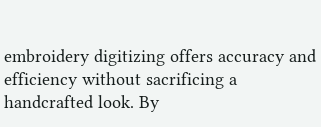embroidery digitizing offers accuracy and efficiency without sacrificing a handcrafted look. By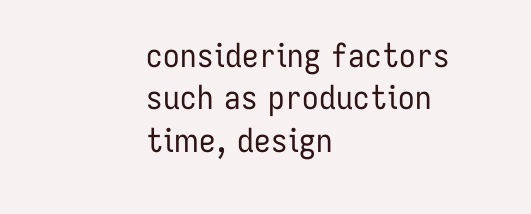considering factors such as production time, design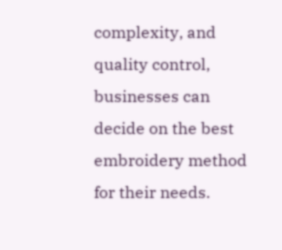complexity, and quality control, businesses can decide on the best embroidery method for their needs.